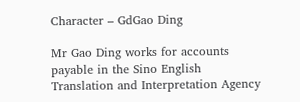Character – GdGao Ding

Mr Gao Ding works for accounts payable in the Sino English Translation and Interpretation Agency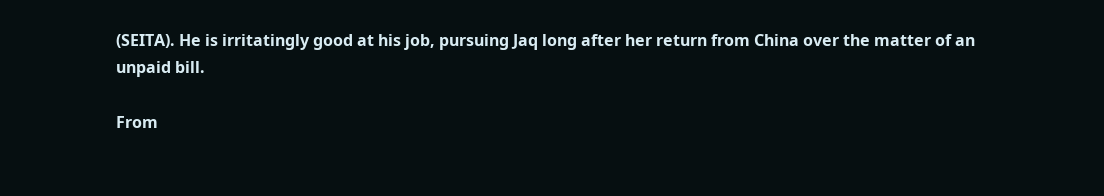(SEITA). He is irritatingly good at his job, pursuing Jaq long after her return from China over the matter of an unpaid bill.

From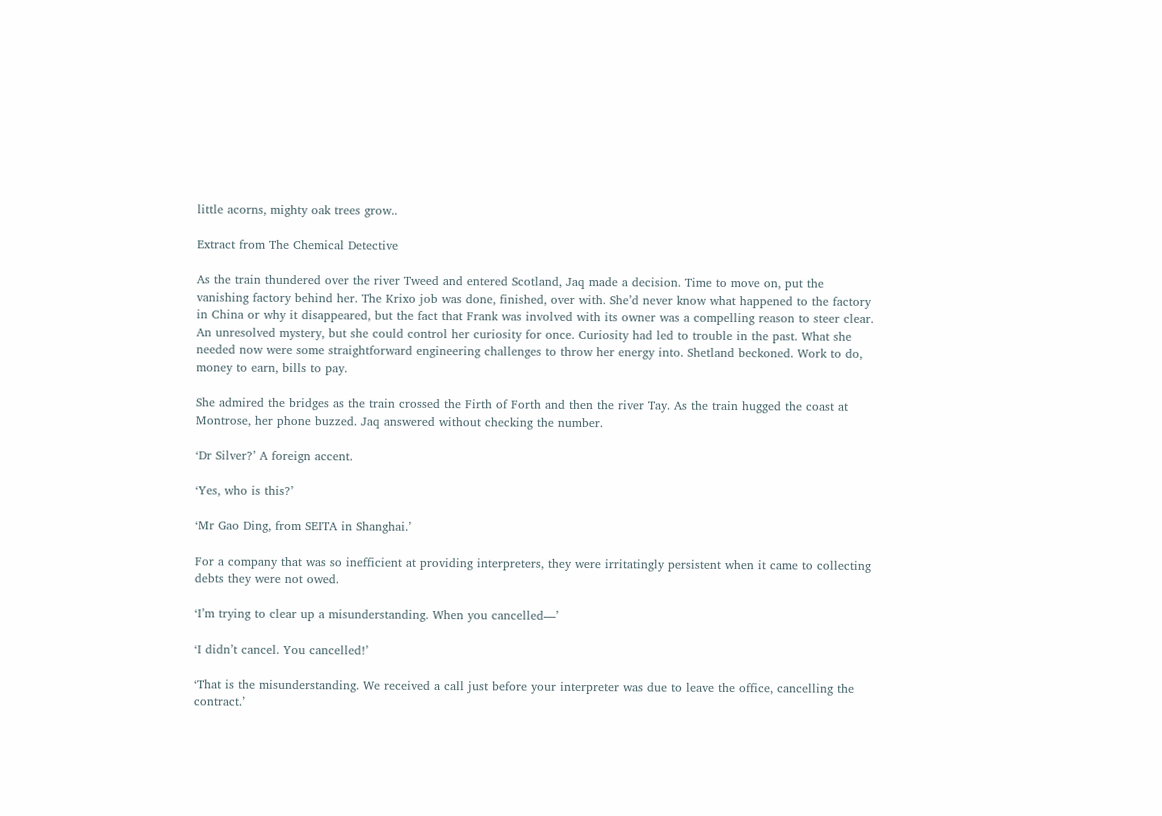little acorns, mighty oak trees grow..

Extract from The Chemical Detective

As the train thundered over the river Tweed and entered Scotland, Jaq made a decision. Time to move on, put the vanishing factory behind her. The Krixo job was done, finished, over with. She’d never know what happened to the factory in China or why it disappeared, but the fact that Frank was involved with its owner was a compelling reason to steer clear. An unresolved mystery, but she could control her curiosity for once. Curiosity had led to trouble in the past. What she needed now were some straightforward engineering challenges to throw her energy into. Shetland beckoned. Work to do, money to earn, bills to pay.

She admired the bridges as the train crossed the Firth of Forth and then the river Tay. As the train hugged the coast at Montrose, her phone buzzed. Jaq answered without checking the number.

‘Dr Silver?’ A foreign accent.

‘Yes, who is this?’

‘Mr Gao Ding, from SEITA in Shanghai.’

For a company that was so inefficient at providing interpreters, they were irritatingly persistent when it came to collecting debts they were not owed.

‘I’m trying to clear up a misunderstanding. When you cancelled—’

‘I didn’t cancel. You cancelled!’

‘That is the misunderstanding. We received a call just before your interpreter was due to leave the office, cancelling the contract.’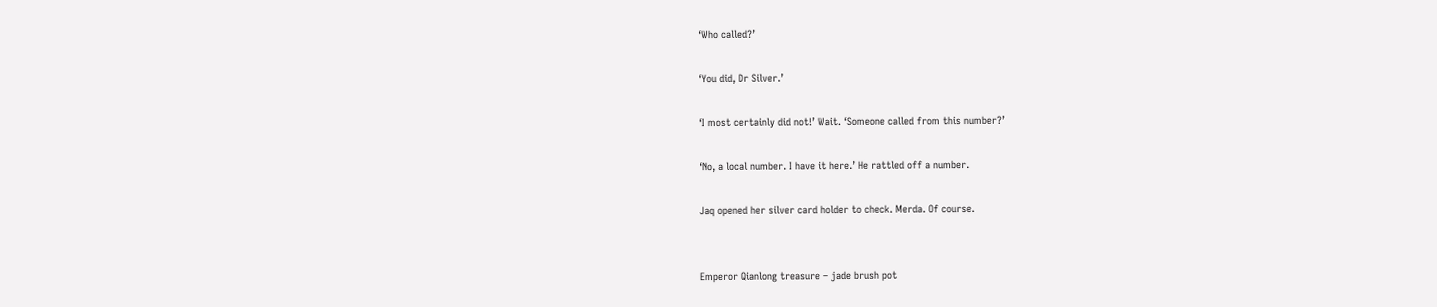‘Who called?’

‘You did, Dr Silver.’

‘I most certainly did not!’ Wait. ‘Someone called from this number?’

‘No, a local number. I have it here.’ He rattled off a number.

Jaq opened her silver card holder to check. Merda. Of course.


Emperor Qianlong treasure – jade brush pot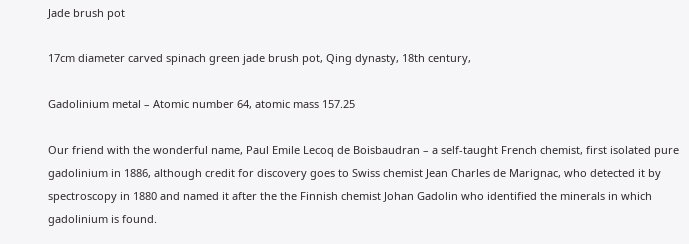Jade brush pot

17cm diameter carved spinach green jade brush pot, Qing dynasty, 18th century,

Gadolinium metal – Atomic number 64, atomic mass 157.25

Our friend with the wonderful name, Paul Emile Lecoq de Boisbaudran – a self-taught French chemist, first isolated pure gadolinium in 1886, although credit for discovery goes to Swiss chemist Jean Charles de Marignac, who detected it by spectroscopy in 1880 and named it after the the Finnish chemist Johan Gadolin who identified the minerals in which gadolinium is found.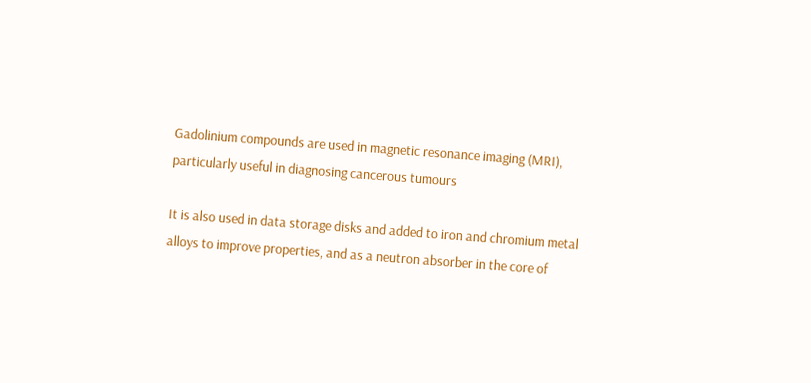Gadolinium compounds are used in magnetic resonance imaging (MRI), particularly useful in diagnosing cancerous tumours

It is also used in data storage disks and added to iron and chromium metal alloys to improve properties, and as a neutron absorber in the core of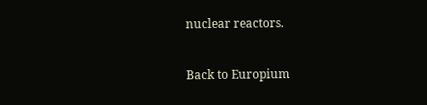nuclear reactors.

Back to Europium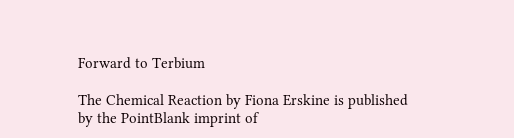Forward to Terbium

The Chemical Reaction by Fiona Erskine is published by the PointBlank imprint of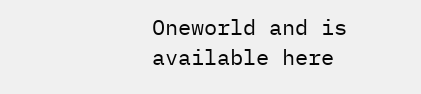Oneworld and is available here